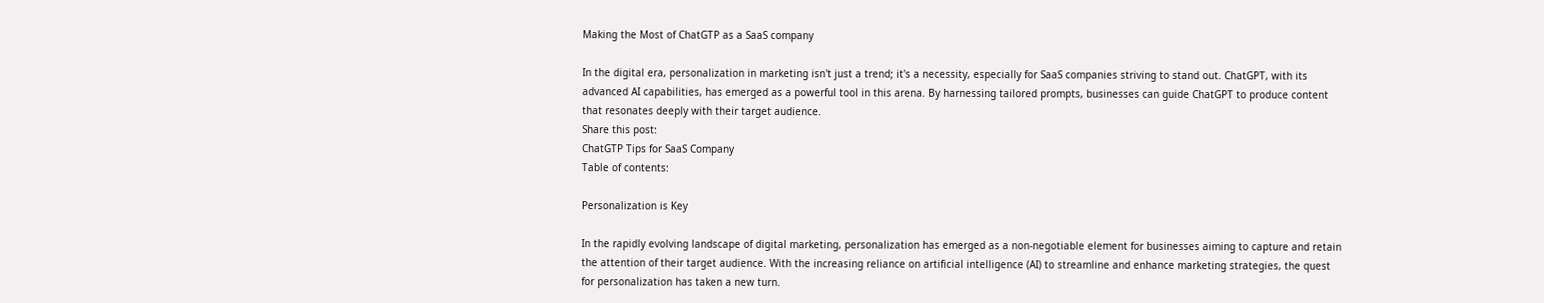Making the Most of ChatGTP as a SaaS company

In the digital era, personalization in marketing isn't just a trend; it's a necessity, especially for SaaS companies striving to stand out. ChatGPT, with its advanced AI capabilities, has emerged as a powerful tool in this arena. By harnessing tailored prompts, businesses can guide ChatGPT to produce content that resonates deeply with their target audience.
Share this post:
ChatGTP Tips for SaaS Company
Table of contents:

Personalization is Key

In the rapidly evolving landscape of digital marketing, personalization has emerged as a non-negotiable element for businesses aiming to capture and retain the attention of their target audience. With the increasing reliance on artificial intelligence (AI) to streamline and enhance marketing strategies, the quest for personalization has taken a new turn.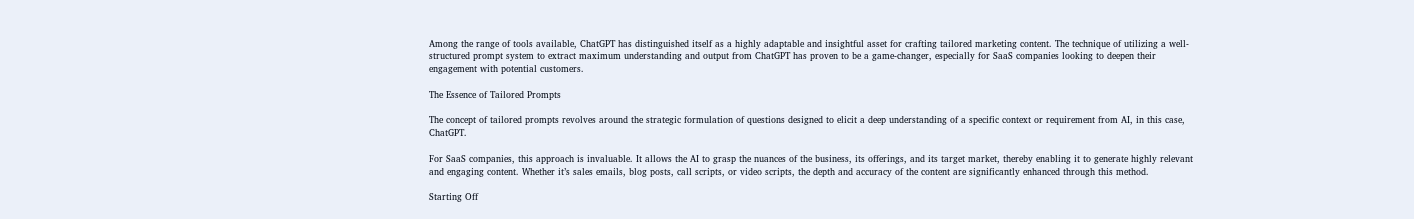Among the range of tools available, ChatGPT has distinguished itself as a highly adaptable and insightful asset for crafting tailored marketing content. The technique of utilizing a well-structured prompt system to extract maximum understanding and output from ChatGPT has proven to be a game-changer, especially for SaaS companies looking to deepen their engagement with potential customers.

The Essence of Tailored Prompts

The concept of tailored prompts revolves around the strategic formulation of questions designed to elicit a deep understanding of a specific context or requirement from AI, in this case, ChatGPT.

For SaaS companies, this approach is invaluable. It allows the AI to grasp the nuances of the business, its offerings, and its target market, thereby enabling it to generate highly relevant and engaging content. Whether it’s sales emails, blog posts, call scripts, or video scripts, the depth and accuracy of the content are significantly enhanced through this method.

Starting Off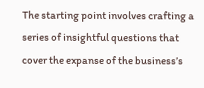The starting point involves crafting a series of insightful questions that cover the expanse of the business’s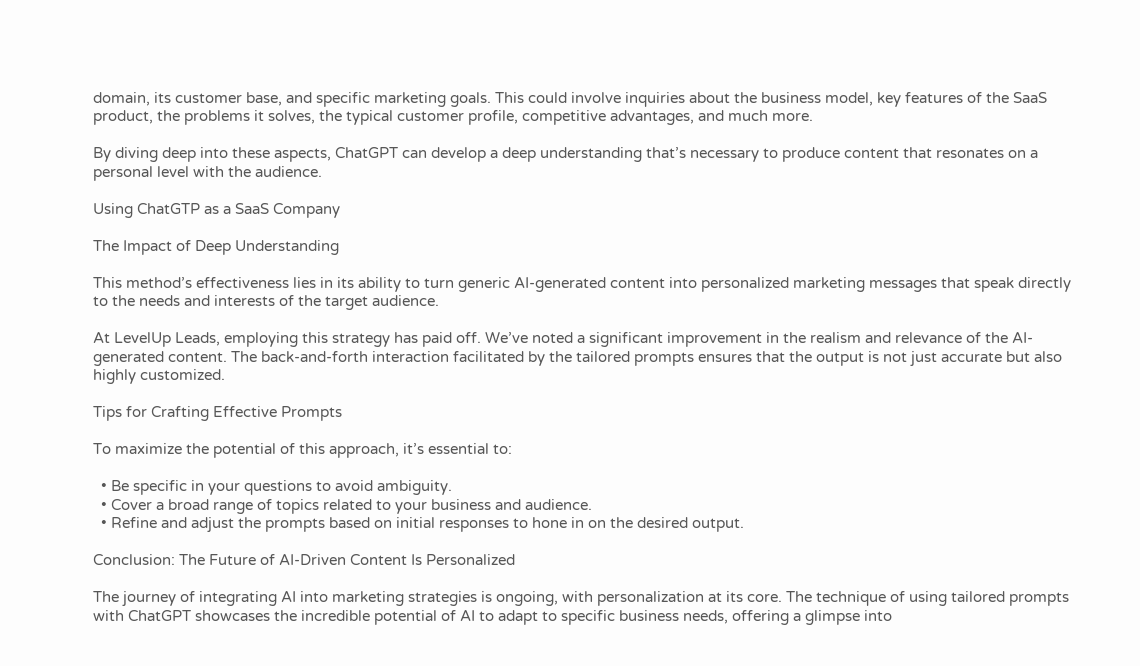domain, its customer base, and specific marketing goals. This could involve inquiries about the business model, key features of the SaaS product, the problems it solves, the typical customer profile, competitive advantages, and much more.

By diving deep into these aspects, ChatGPT can develop a deep understanding that’s necessary to produce content that resonates on a personal level with the audience.

Using ChatGTP as a SaaS Company

The Impact of Deep Understanding

This method’s effectiveness lies in its ability to turn generic AI-generated content into personalized marketing messages that speak directly to the needs and interests of the target audience.

At LevelUp Leads, employing this strategy has paid off. We’ve noted a significant improvement in the realism and relevance of the AI-generated content. The back-and-forth interaction facilitated by the tailored prompts ensures that the output is not just accurate but also highly customized.

Tips for Crafting Effective Prompts

To maximize the potential of this approach, it’s essential to:

  • Be specific in your questions to avoid ambiguity.
  • Cover a broad range of topics related to your business and audience.
  • Refine and adjust the prompts based on initial responses to hone in on the desired output.

Conclusion: The Future of AI-Driven Content Is Personalized

The journey of integrating AI into marketing strategies is ongoing, with personalization at its core. The technique of using tailored prompts with ChatGPT showcases the incredible potential of AI to adapt to specific business needs, offering a glimpse into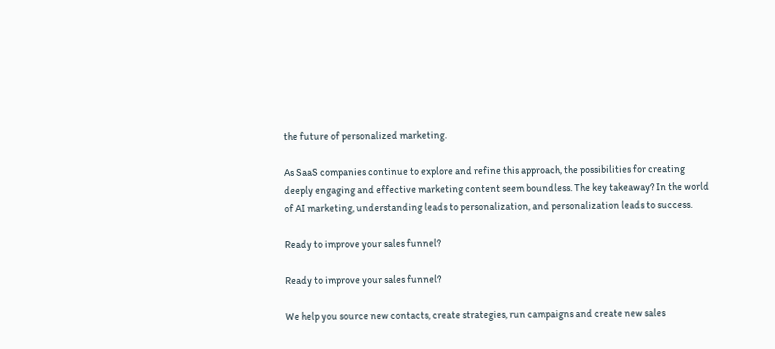the future of personalized marketing.

As SaaS companies continue to explore and refine this approach, the possibilities for creating deeply engaging and effective marketing content seem boundless. The key takeaway? In the world of AI marketing, understanding leads to personalization, and personalization leads to success.

Ready to improve your sales funnel?

Ready to improve your sales funnel?

We help you source new contacts, create strategies, run campaigns and create new sales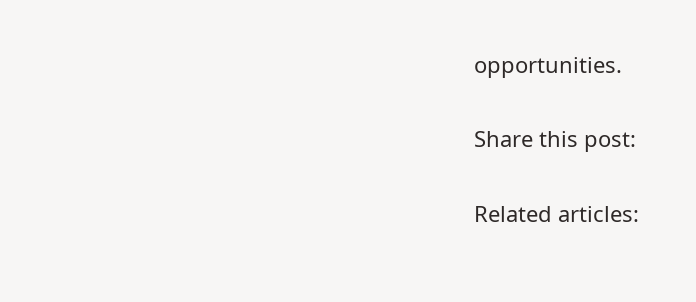opportunities.

Share this post:

Related articles: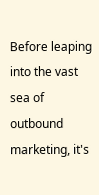Before leaping into the vast sea of outbound marketing, it's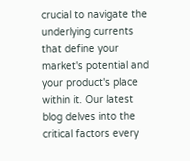crucial to navigate the underlying currents that define your market's potential and your product's place within it. Our latest blog delves into the critical factors every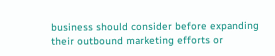business should consider before expanding their outbound marketing efforts or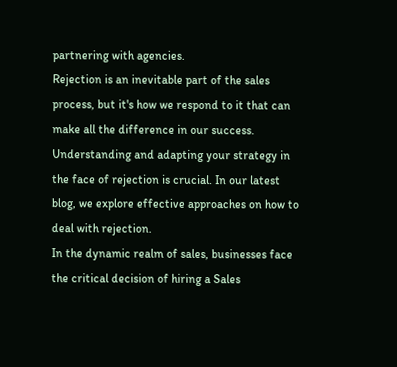partnering with agencies.
Rejection is an inevitable part of the sales process, but it's how we respond to it that can make all the difference in our success. Understanding and adapting your strategy in the face of rejection is crucial. In our latest blog, we explore effective approaches on how to deal with rejection.
In the dynamic realm of sales, businesses face the critical decision of hiring a Sales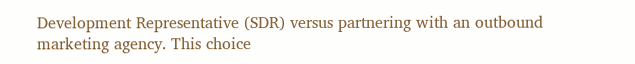Development Representative (SDR) versus partnering with an outbound marketing agency. This choice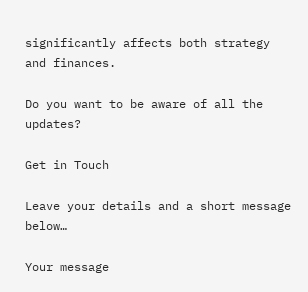significantly affects both strategy and finances.

Do you want to be aware of all the updates?

Get in Touch

Leave your details and a short message below…

Your message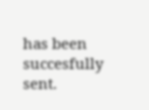has been succesfully sent.